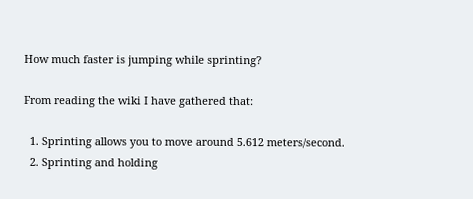How much faster is jumping while sprinting?

From reading the wiki I have gathered that:

  1. Sprinting allows you to move around 5.612 meters/second.
  2. Sprinting and holding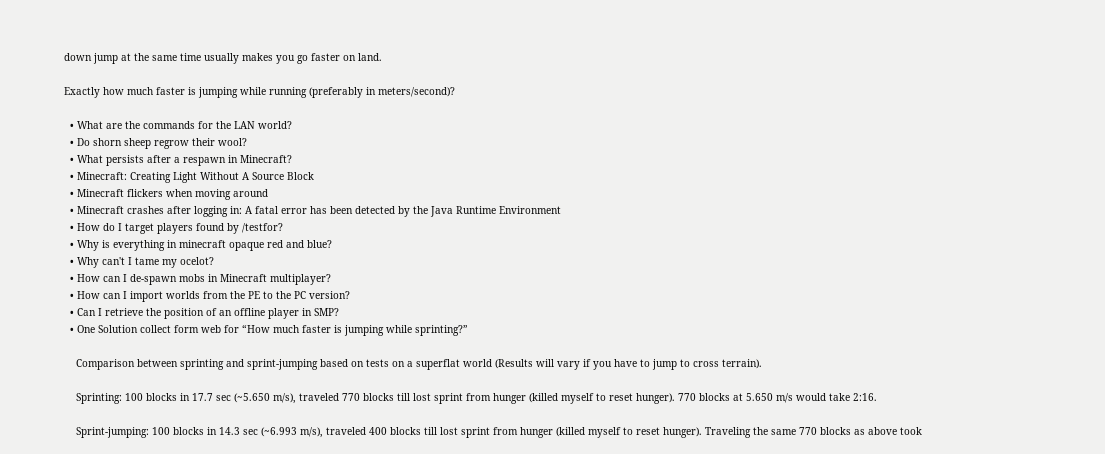down jump at the same time usually makes you go faster on land.

Exactly how much faster is jumping while running (preferably in meters/second)?

  • What are the commands for the LAN world?
  • Do shorn sheep regrow their wool?
  • What persists after a respawn in Minecraft?
  • Minecraft: Creating Light Without A Source Block
  • Minecraft flickers when moving around
  • Minecraft crashes after logging in: A fatal error has been detected by the Java Runtime Environment
  • How do I target players found by /testfor?
  • Why is everything in minecraft opaque red and blue?
  • Why can't I tame my ocelot?
  • How can I de-spawn mobs in Minecraft multiplayer?
  • How can I import worlds from the PE to the PC version?
  • Can I retrieve the position of an offline player in SMP?
  • One Solution collect form web for “How much faster is jumping while sprinting?”

    Comparison between sprinting and sprint-jumping based on tests on a superflat world (Results will vary if you have to jump to cross terrain).

    Sprinting: 100 blocks in 17.7 sec (~5.650 m/s), traveled 770 blocks till lost sprint from hunger (killed myself to reset hunger). 770 blocks at 5.650 m/s would take 2:16.

    Sprint-jumping: 100 blocks in 14.3 sec (~6.993 m/s), traveled 400 blocks till lost sprint from hunger (killed myself to reset hunger). Traveling the same 770 blocks as above took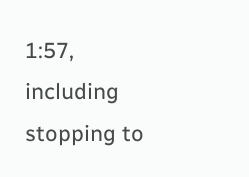1:57, including stopping to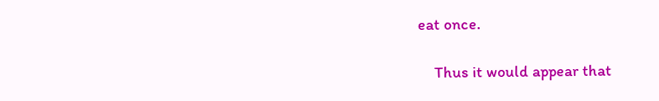eat once.

    Thus it would appear that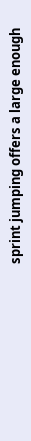sprint jumping offers a large enough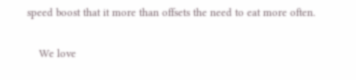speed boost that it more than offsets the need to eat more often.

    We love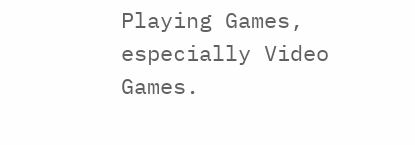Playing Games, especially Video Games.